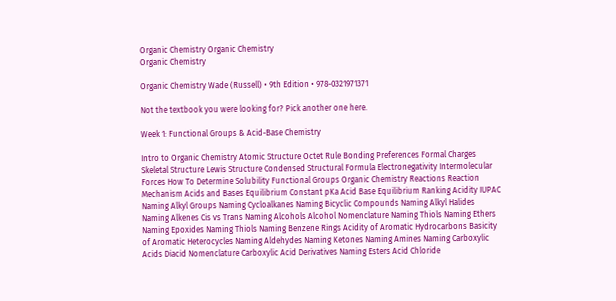Organic Chemistry Organic Chemistry
Organic Chemistry

Organic Chemistry Wade (Russell) • 9th Edition • 978-0321971371

Not the textbook you were looking for? Pick another one here.

Week 1: Functional Groups & Acid-Base Chemistry

Intro to Organic Chemistry Atomic Structure Octet Rule Bonding Preferences Formal Charges Skeletal Structure Lewis Structure Condensed Structural Formula Electronegativity Intermolecular Forces How To Determine Solubility Functional Groups Organic Chemistry Reactions Reaction Mechanism Acids and Bases Equilibrium Constant pKa Acid Base Equilibrium Ranking Acidity IUPAC Naming Alkyl Groups Naming Cycloalkanes Naming Bicyclic Compounds Naming Alkyl Halides Naming Alkenes Cis vs Trans Naming Alcohols Alcohol Nomenclature Naming Thiols Naming Ethers Naming Epoxides Naming Thiols Naming Benzene Rings Acidity of Aromatic Hydrocarbons Basicity of Aromatic Heterocycles Naming Aldehydes Naming Ketones Naming Amines Naming Carboxylic Acids Diacid Nomenclature Carboxylic Acid Derivatives Naming Esters Acid Chloride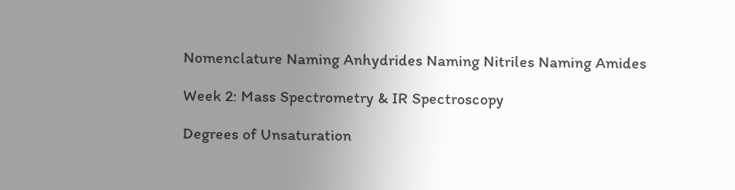Nomenclature Naming Anhydrides Naming Nitriles Naming Amides

Week 2: Mass Spectrometry & IR Spectroscopy

Degrees of Unsaturation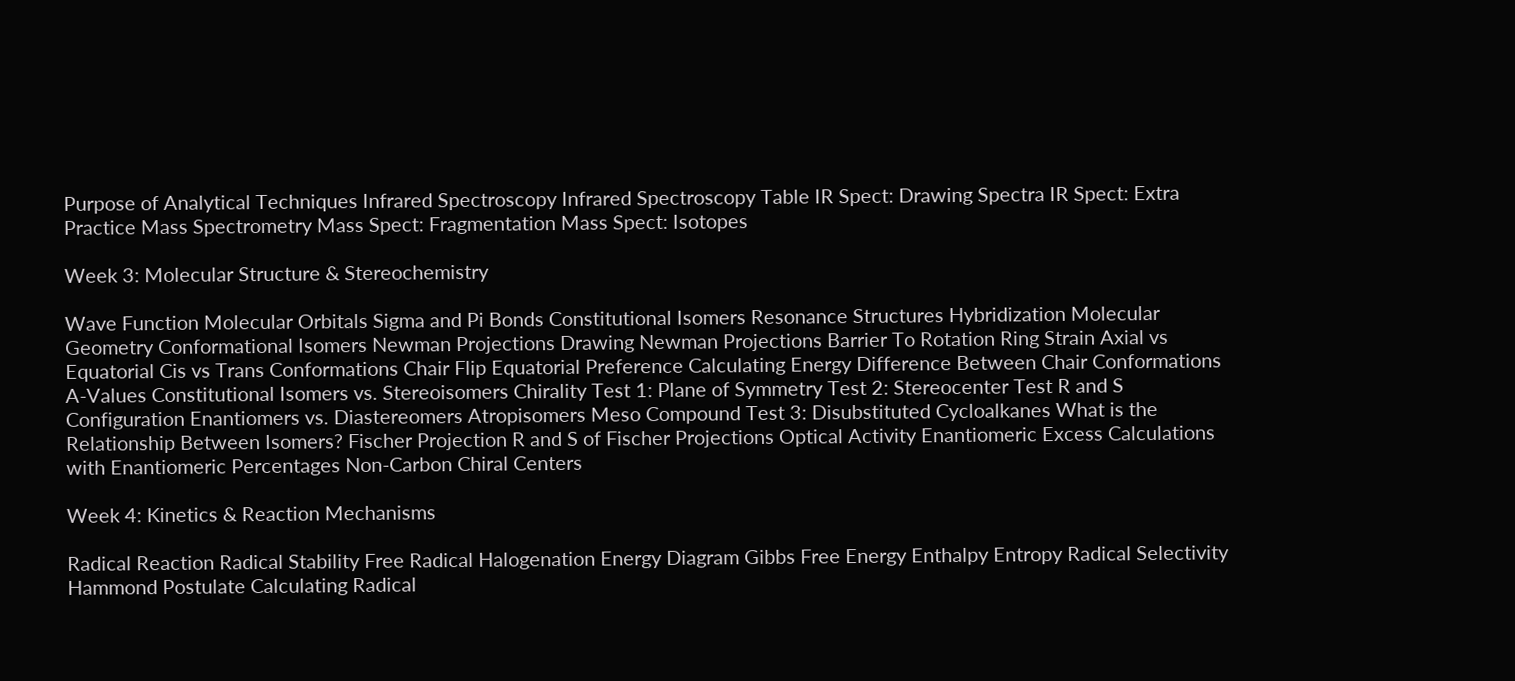Purpose of Analytical Techniques Infrared Spectroscopy Infrared Spectroscopy Table IR Spect: Drawing Spectra IR Spect: Extra Practice Mass Spectrometry Mass Spect: Fragmentation Mass Spect: Isotopes

Week 3: Molecular Structure & Stereochemistry

Wave Function Molecular Orbitals Sigma and Pi Bonds Constitutional Isomers Resonance Structures Hybridization Molecular Geometry Conformational Isomers Newman Projections Drawing Newman Projections Barrier To Rotation Ring Strain Axial vs Equatorial Cis vs Trans Conformations Chair Flip Equatorial Preference Calculating Energy Difference Between Chair Conformations A-Values Constitutional Isomers vs. Stereoisomers Chirality Test 1: Plane of Symmetry Test 2: Stereocenter Test R and S Configuration Enantiomers vs. Diastereomers Atropisomers Meso Compound Test 3: Disubstituted Cycloalkanes What is the Relationship Between Isomers? Fischer Projection R and S of Fischer Projections Optical Activity Enantiomeric Excess Calculations with Enantiomeric Percentages Non-Carbon Chiral Centers

Week 4: Kinetics & Reaction Mechanisms

Radical Reaction Radical Stability Free Radical Halogenation Energy Diagram Gibbs Free Energy Enthalpy Entropy Radical Selectivity Hammond Postulate Calculating Radical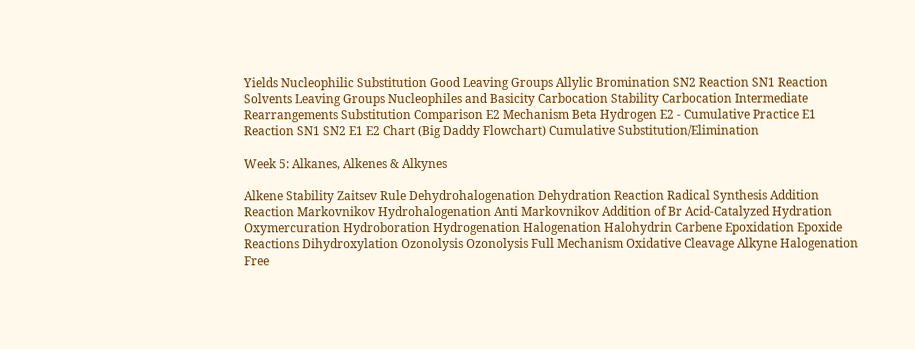Yields Nucleophilic Substitution Good Leaving Groups Allylic Bromination SN2 Reaction SN1 Reaction Solvents Leaving Groups Nucleophiles and Basicity Carbocation Stability Carbocation Intermediate Rearrangements Substitution Comparison E2 Mechanism Beta Hydrogen E2 - Cumulative Practice E1 Reaction SN1 SN2 E1 E2 Chart (Big Daddy Flowchart) Cumulative Substitution/Elimination

Week 5: Alkanes, Alkenes & Alkynes

Alkene Stability Zaitsev Rule Dehydrohalogenation Dehydration Reaction Radical Synthesis Addition Reaction Markovnikov Hydrohalogenation Anti Markovnikov Addition of Br Acid-Catalyzed Hydration Oxymercuration Hydroboration Hydrogenation Halogenation Halohydrin Carbene Epoxidation Epoxide Reactions Dihydroxylation Ozonolysis Ozonolysis Full Mechanism Oxidative Cleavage Alkyne Halogenation Free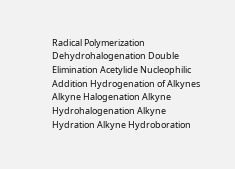Radical Polymerization Dehydrohalogenation Double Elimination Acetylide Nucleophilic Addition Hydrogenation of Alkynes Alkyne Halogenation Alkyne Hydrohalogenation Alkyne Hydration Alkyne Hydroboration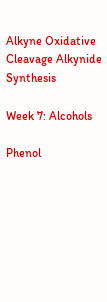Alkyne Oxidative Cleavage Alkynide Synthesis

Week 7: Alcohols

Phenol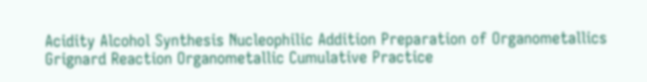Acidity Alcohol Synthesis Nucleophilic Addition Preparation of Organometallics Grignard Reaction Organometallic Cumulative Practice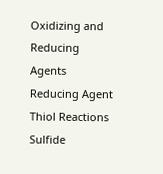Oxidizing and Reducing Agents Reducing Agent Thiol Reactions Sulfide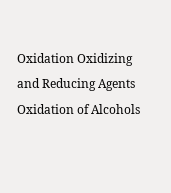Oxidation Oxidizing and Reducing Agents Oxidation of Alcohols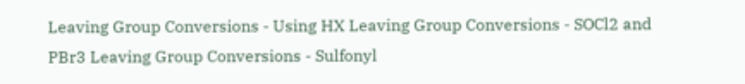Leaving Group Conversions - Using HX Leaving Group Conversions - SOCl2 and PBr3 Leaving Group Conversions - Sulfonyl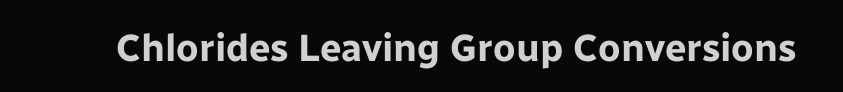Chlorides Leaving Group Conversions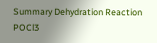Summary Dehydration Reaction POCl3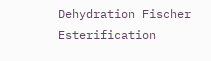Dehydration Fischer Esterification